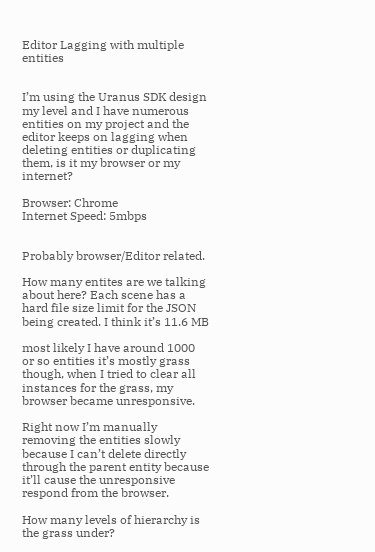Editor Lagging with multiple entities


I’m using the Uranus SDK design my level and I have numerous entities on my project and the editor keeps on lagging when deleting entities or duplicating them, is it my browser or my internet?

Browser: Chrome
Internet Speed: 5mbps


Probably browser/Editor related.

How many entites are we talking about here? Each scene has a hard file size limit for the JSON being created. I think it’s 11.6 MB

most likely I have around 1000 or so entities it’s mostly grass though, when I tried to clear all instances for the grass, my browser became unresponsive.

Right now I’m manually removing the entities slowly because I can’t delete directly through the parent entity because it’ll cause the unresponsive respond from the browser.

How many levels of hierarchy is the grass under?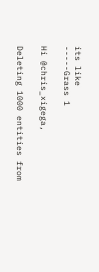its like
-----Grass 1

Hi @chris_xigega,

Deleting 1000 entities from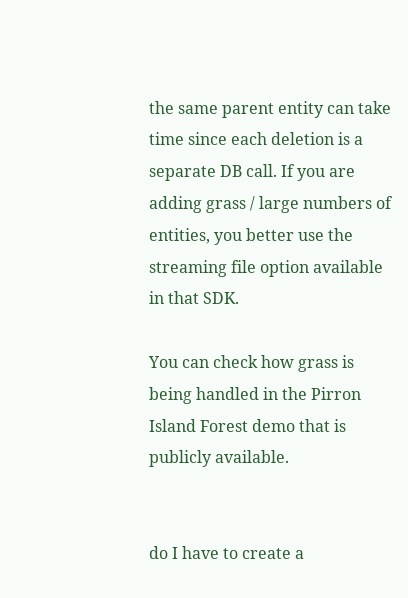the same parent entity can take time since each deletion is a separate DB call. If you are adding grass / large numbers of entities, you better use the streaming file option available in that SDK.

You can check how grass is being handled in the Pirron Island Forest demo that is publicly available.


do I have to create a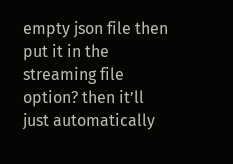empty json file then put it in the streaming file option? then it’ll just automatically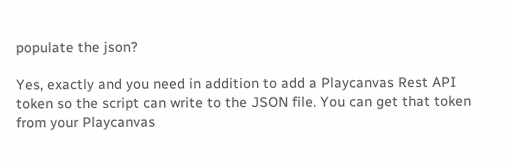populate the json?

Yes, exactly and you need in addition to add a Playcanvas Rest API token so the script can write to the JSON file. You can get that token from your Playcanvas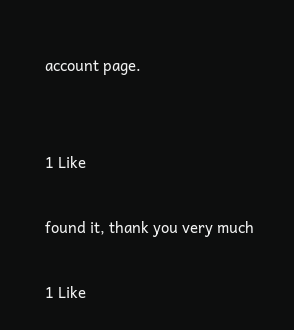account page.


1 Like

found it, thank you very much

1 Like